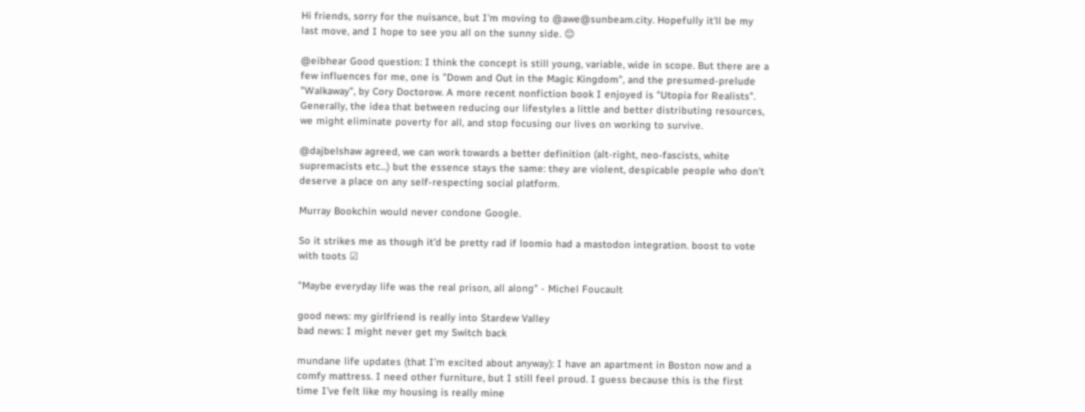Hi friends, sorry for the nuisance, but I'm moving to @awe@sunbeam.city. Hopefully it'll be my last move, and I hope to see you all on the sunny side. 😊

@eibhear Good question: I think the concept is still young, variable, wide in scope. But there are a few influences for me, one is "Down and Out in the Magic Kingdom", and the presumed-prelude "Walkaway", by Cory Doctorow. A more recent nonfiction book I enjoyed is "Utopia for Realists". Generally, the idea that between reducing our lifestyles a little and better distributing resources, we might eliminate poverty for all, and stop focusing our lives on working to survive.

@dajbelshaw agreed, we can work towards a better definition (alt-right, neo-fascists, white supremacists etc...) but the essence stays the same: they are violent, despicable people who don't deserve a place on any self-respecting social platform.

Murray Bookchin would never condone Google.

So it strikes me as though it'd be pretty rad if loomio had a mastodon integration. boost to vote with toots ☑

"Maybe everyday life was the real prison, all along" - Michel Foucault

good news: my girlfriend is really into Stardew Valley
bad news: I might never get my Switch back

mundane life updates (that I’m excited about anyway): I have an apartment in Boston now and a comfy mattress. I need other furniture, but I still feel proud. I guess because this is the first time I’ve felt like my housing is really mine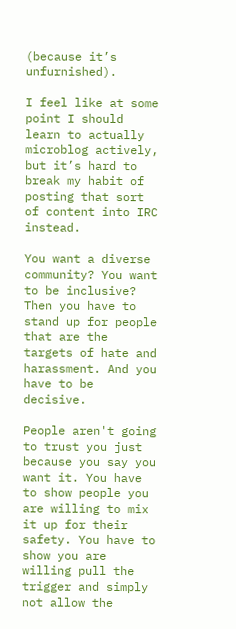(because it’s unfurnished).

I feel like at some point I should learn to actually microblog actively, but it’s hard to break my habit of posting that sort of content into IRC instead.

You want a diverse community? You want to be inclusive? Then you have to stand up for people that are the targets of hate and harassment. And you have to be decisive.

People aren't going to trust you just because you say you want it. You have to show people you are willing to mix it up for their safety. You have to show you are willing pull the trigger and simply not allow the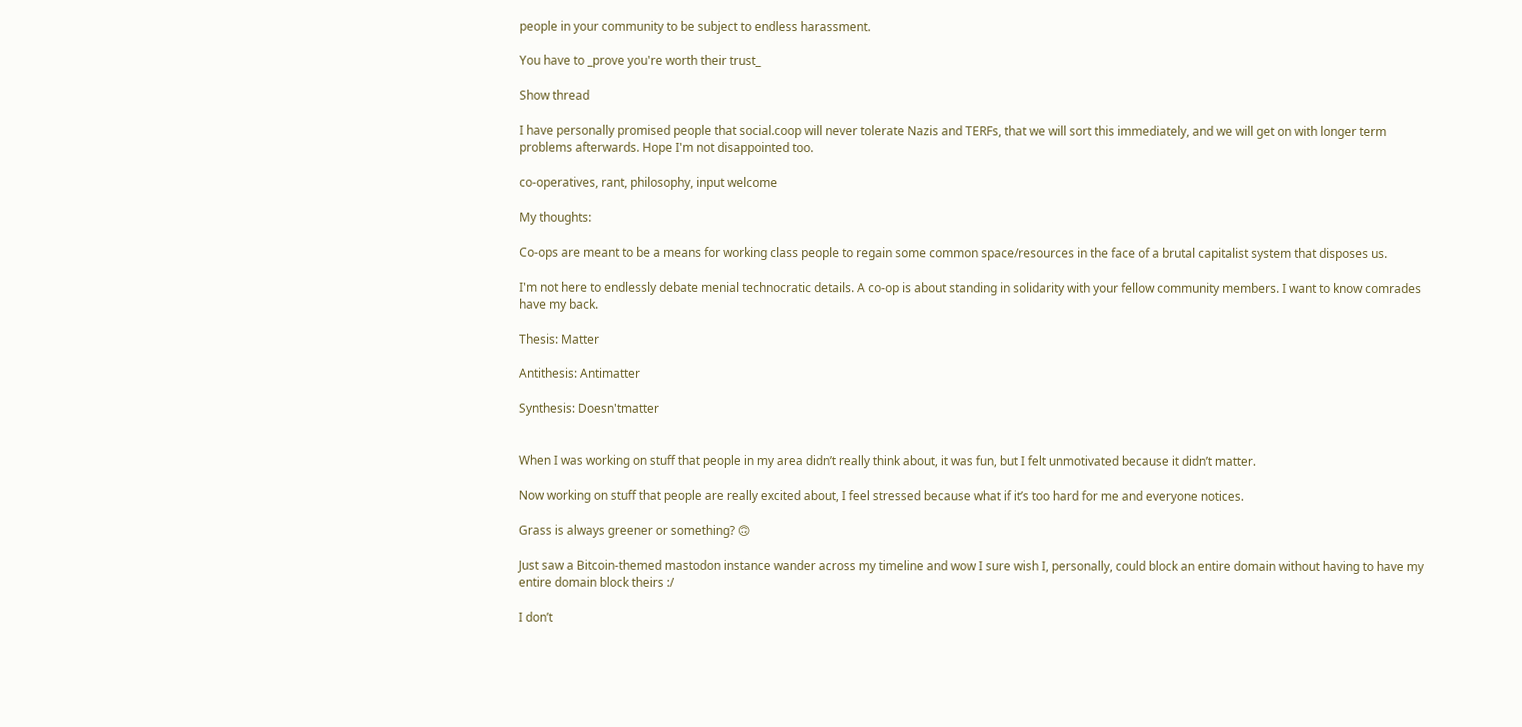people in your community to be subject to endless harassment.

You have to _prove you're worth their trust_

Show thread

I have personally promised people that social.coop will never tolerate Nazis and TERFs, that we will sort this immediately, and we will get on with longer term problems afterwards. Hope I'm not disappointed too.

co-operatives, rant, philosophy, input welcome

My thoughts:

Co-ops are meant to be a means for working class people to regain some common space/resources in the face of a brutal capitalist system that disposes us.

I'm not here to endlessly debate menial technocratic details. A co-op is about standing in solidarity with your fellow community members. I want to know comrades have my back.

Thesis: Matter

Antithesis: Antimatter

Synthesis: Doesn'tmatter


When I was working on stuff that people in my area didn’t really think about, it was fun, but I felt unmotivated because it didn’t matter.

Now working on stuff that people are really excited about, I feel stressed because what if it’s too hard for me and everyone notices.

Grass is always greener or something? 🙃

Just saw a Bitcoin-themed mastodon instance wander across my timeline and wow I sure wish I, personally, could block an entire domain without having to have my entire domain block theirs :/

I don’t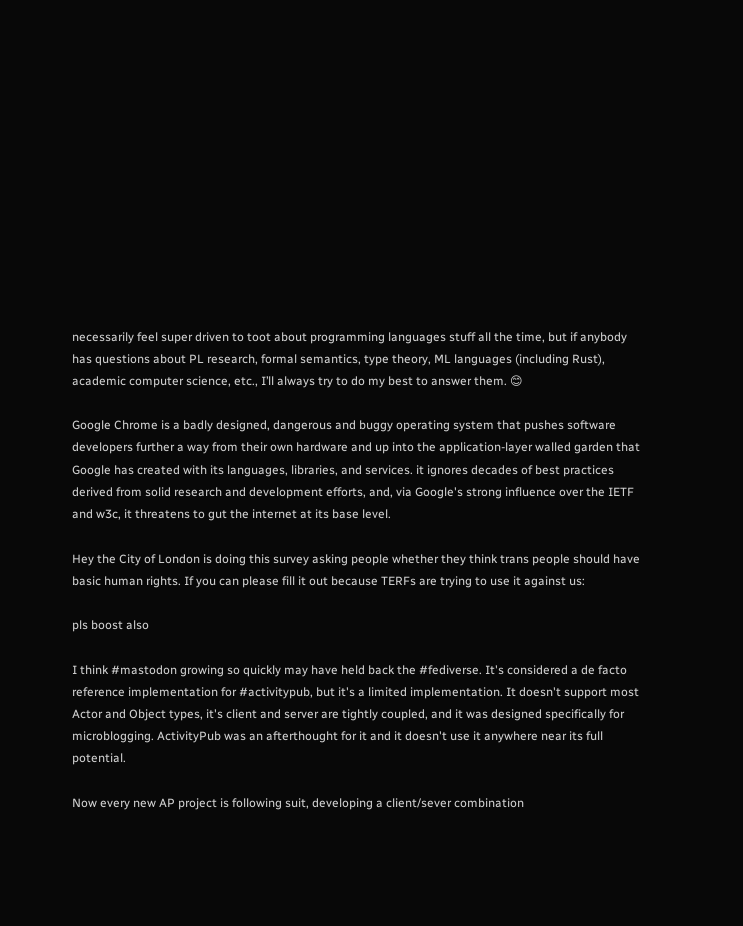necessarily feel super driven to toot about programming languages stuff all the time, but if anybody has questions about PL research, formal semantics, type theory, ML languages (including Rust), academic computer science, etc., I’ll always try to do my best to answer them. 😊

Google Chrome is a badly designed, dangerous and buggy operating system that pushes software developers further a way from their own hardware and up into the application-layer walled garden that Google has created with its languages, libraries, and services. it ignores decades of best practices derived from solid research and development efforts, and, via Google's strong influence over the IETF and w3c, it threatens to gut the internet at its base level.

Hey the City of London is doing this survey asking people whether they think trans people should have basic human rights. If you can please fill it out because TERFs are trying to use it against us:

pls boost also

I think #mastodon growing so quickly may have held back the #fediverse. It's considered a de facto reference implementation for #activitypub, but it's a limited implementation. It doesn't support most Actor and Object types, it's client and server are tightly coupled, and it was designed specifically for microblogging. ActivityPub was an afterthought for it and it doesn't use it anywhere near its full potential.

Now every new AP project is following suit, developing a client/sever combination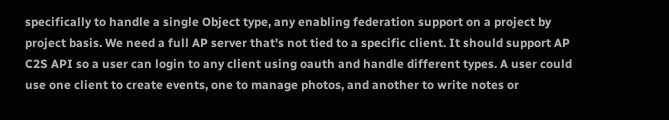specifically to handle a single Object type, any enabling federation support on a project by project basis. We need a full AP server that's not tied to a specific client. It should support AP C2S API so a user can login to any client using oauth and handle different types. A user could use one client to create events, one to manage photos, and another to write notes or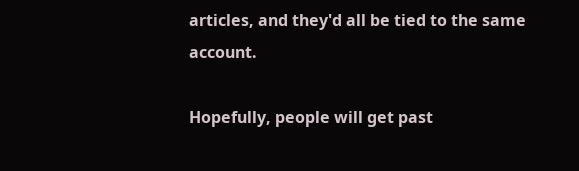articles, and they'd all be tied to the same account.

Hopefully, people will get past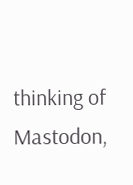thinking of Mastodon,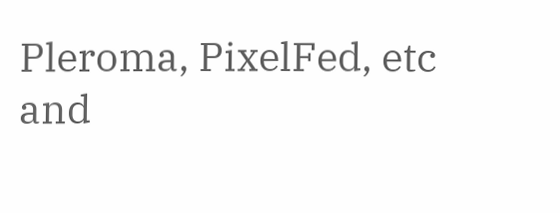Pleroma, PixelFed, etc and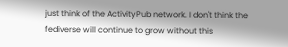just think of the ActivityPub network. I don't think the fediverse will continue to grow without this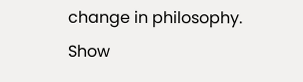change in philosophy.
Show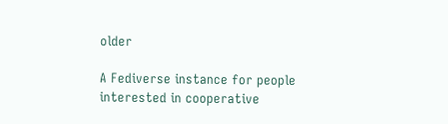older

A Fediverse instance for people interested in cooperative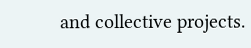and collective projects.